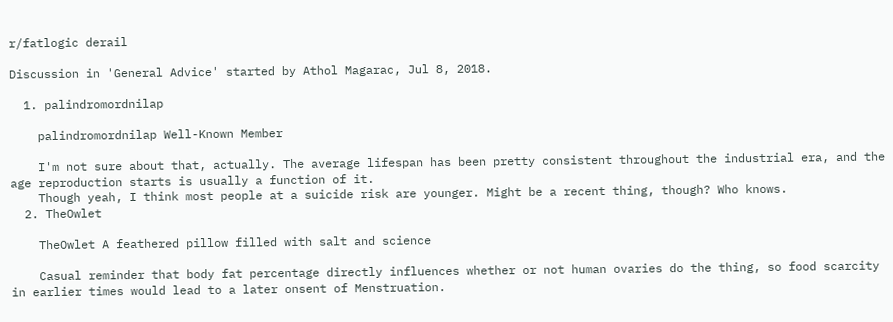r/fatlogic derail

Discussion in 'General Advice' started by Athol Magarac, Jul 8, 2018.

  1. palindromordnilap

    palindromordnilap Well-Known Member

    I'm not sure about that, actually. The average lifespan has been pretty consistent throughout the industrial era, and the age reproduction starts is usually a function of it.
    Though yeah, I think most people at a suicide risk are younger. Might be a recent thing, though? Who knows.
  2. TheOwlet

    TheOwlet A feathered pillow filled with salt and science

    Casual reminder that body fat percentage directly influences whether or not human ovaries do the thing, so food scarcity in earlier times would lead to a later onsent of Menstruation.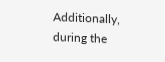Additionally, during the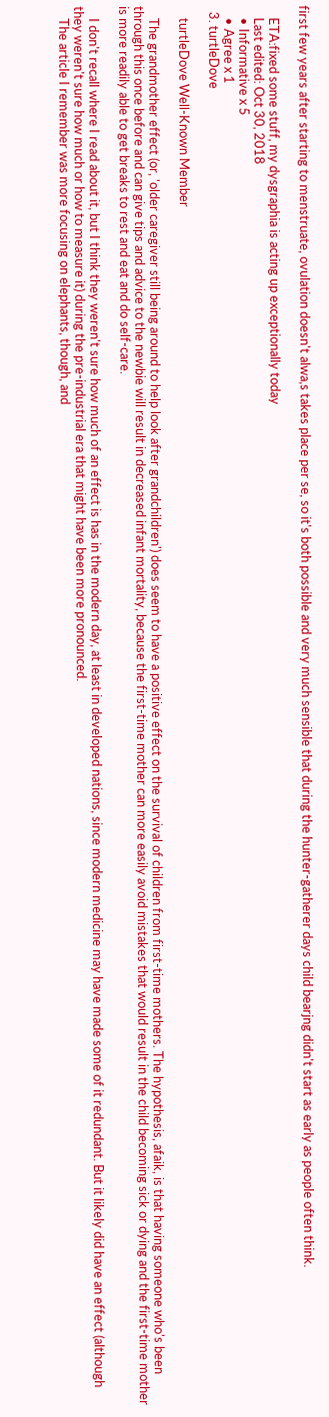first few years after starting to menstruate, ovulation doesn't alwa,s takes place per se, so it's both possible and very much sensible that during the hunter-gatherer days child bearjng didn't start as early as people often think.

    ETA:fixed some stuff, my dysgraphia is acting up exceptionally today
    Last edited: Oct 30, 2018
    • Informative x 5
    • Agree x 1
  3. turtleDove

    turtleDove Well-Known Member

    The grandmother effect (or, 'older caregiver still being around to help look after grandchildren') does seem to have a positive effect on the survival of children from first-time mothers. The hypothesis, afaik, is that having someone who's been through this once before and can give tips and advice to the newbie will result in decreased infant mortality, because the first-time mother can more easily avoid mistakes that would result in the child becoming sick or dying and the first-time mother is more readily able to get breaks to rest and eat and do self-care.

    I don't recall where I read about it, but I think they weren't sure how much of an effect is has in the modern day, at least in developed nations, since modern medicine may have made some of it redundant. But it likely did have an effect (although they weren't sure how much or how to measure it) during the pre-industrial era that might have been more pronounced.
    The article I remember was more focusing on elephants, though, and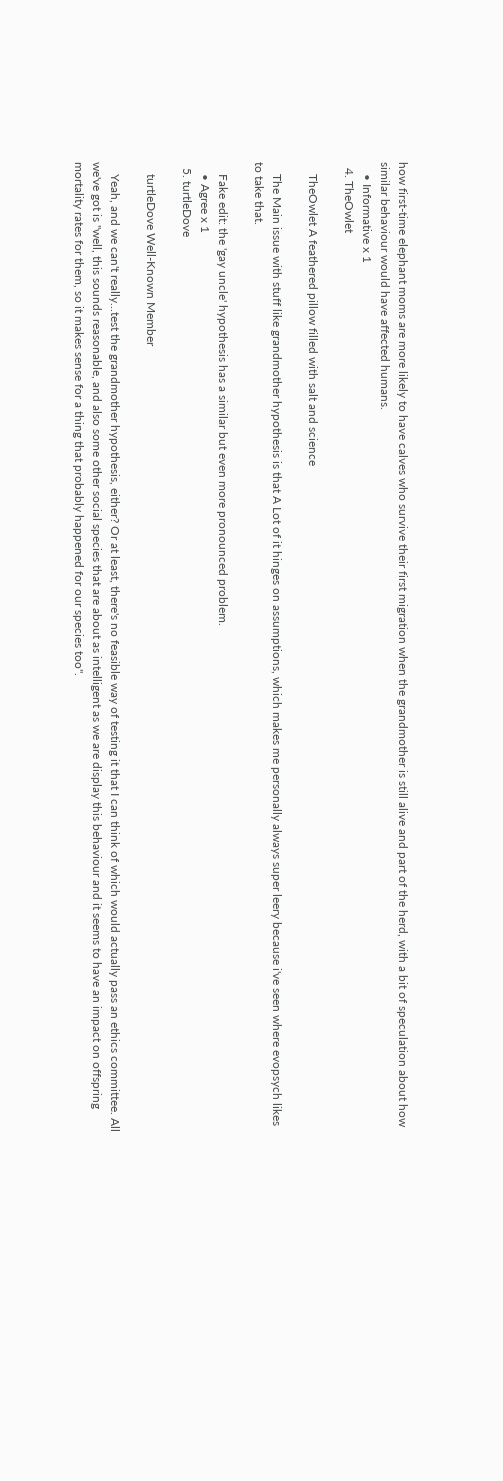how first-time elephant moms are more likely to have calves who survive their first migration when the grandmother is still alive and part of the herd, with a bit of speculation about how similar behaviour would have affected humans.
    • Informative x 1
  4. TheOwlet

    TheOwlet A feathered pillow filled with salt and science

    The Main issue with stuff like grandmother hypothesis is that A Lot of it hinges on assumptions, which makes me personally always super leery because i've seen where evopsych likes to take that.

    Fake edit: the 'gay uncle' hypothesis has a similar but even more pronounced problem.
    • Agree x 1
  5. turtleDove

    turtleDove Well-Known Member

    Yeah, and we can't really...test the grandmother hypothesis, either? Or at least, there's no feasible way of testing it that I can think of which would actually pass an ethics committee. All we've got is "well, this sounds reasonable, and also some other social species that are about as intelligent as we are display this behaviour and it seems to have an impact on offspring mortality rates for them, so it makes sense for a thing that probably happened for our species too".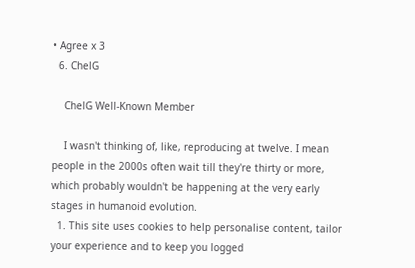• Agree x 3
  6. ChelG

    ChelG Well-Known Member

    I wasn't thinking of, like, reproducing at twelve. I mean people in the 2000s often wait till they're thirty or more, which probably wouldn't be happening at the very early stages in humanoid evolution.
  1. This site uses cookies to help personalise content, tailor your experience and to keep you logged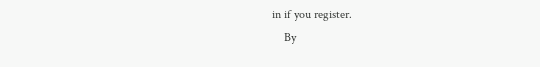in if you register.
    By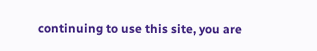continuing to use this site, you are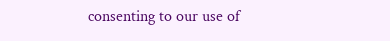consenting to our use of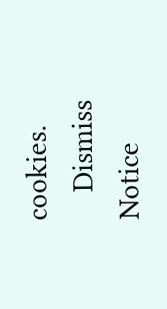cookies.
    Dismiss Notice